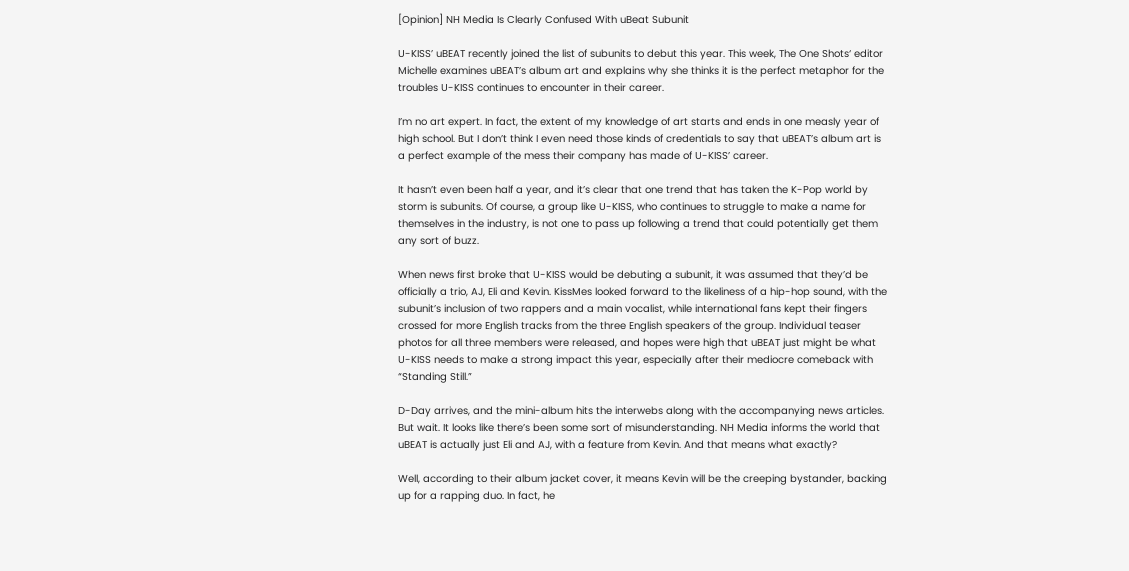[Opinion] NH Media Is Clearly Confused With uBeat Subunit

U-KISS’ uBEAT recently joined the list of subunits to debut this year. This week, The One Shots‘ editor Michelle examines uBEAT’s album art and explains why she thinks it is the perfect metaphor for the troubles U-KISS continues to encounter in their career.

I’m no art expert. In fact, the extent of my knowledge of art starts and ends in one measly year of high school. But I don’t think I even need those kinds of credentials to say that uBEAT’s album art is a perfect example of the mess their company has made of U-KISS’ career.

It hasn’t even been half a year, and it’s clear that one trend that has taken the K-Pop world by storm is subunits. Of course, a group like U-KISS, who continues to struggle to make a name for themselves in the industry, is not one to pass up following a trend that could potentially get them any sort of buzz.

When news first broke that U-KISS would be debuting a subunit, it was assumed that they’d be officially a trio, AJ, Eli and Kevin. KissMes looked forward to the likeliness of a hip-hop sound, with the subunit’s inclusion of two rappers and a main vocalist, while international fans kept their fingers crossed for more English tracks from the three English speakers of the group. Individual teaser photos for all three members were released, and hopes were high that uBEAT just might be what U-KISS needs to make a strong impact this year, especially after their mediocre comeback with “Standing Still.”

D-Day arrives, and the mini-album hits the interwebs along with the accompanying news articles. But wait. It looks like there’s been some sort of misunderstanding. NH Media informs the world that uBEAT is actually just Eli and AJ, with a feature from Kevin. And that means what exactly?

Well, according to their album jacket cover, it means Kevin will be the creeping bystander, backing up for a rapping duo. In fact, he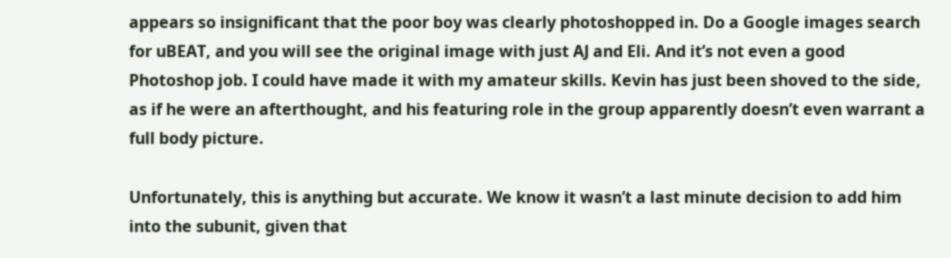appears so insignificant that the poor boy was clearly photoshopped in. Do a Google images search for uBEAT, and you will see the original image with just AJ and Eli. And it’s not even a good Photoshop job. I could have made it with my amateur skills. Kevin has just been shoved to the side, as if he were an afterthought, and his featuring role in the group apparently doesn’t even warrant a full body picture.

Unfortunately, this is anything but accurate. We know it wasn’t a last minute decision to add him into the subunit, given that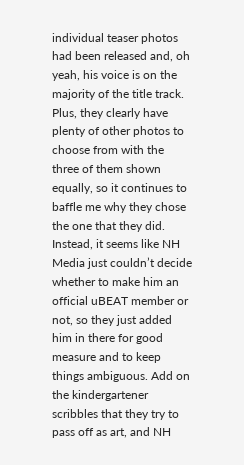individual teaser photos had been released and, oh yeah, his voice is on the majority of the title track. Plus, they clearly have plenty of other photos to choose from with the three of them shown equally, so it continues to baffle me why they chose the one that they did. Instead, it seems like NH Media just couldn’t decide whether to make him an official uBEAT member or not, so they just added him in there for good measure and to keep things ambiguous. Add on the kindergartener scribbles that they try to pass off as art, and NH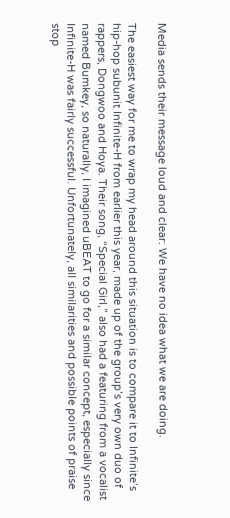Media sends their message loud and clear: We have no idea what we are doing.

The easiest way for me to wrap my head around this situation is to compare it to Infinite’s hip-hop subunit Infinite-H from earlier this year, made up of the group’s very own duo of rappers, Dongwoo and Hoya. Their song, “Special Girl,” also had a featuring from a vocalist named Bumkey, so naturally, I imagined uBEAT to go for a similar concept, especially since Infinite-H was fairly successful. Unfortunately, all similarities and possible points of praise stop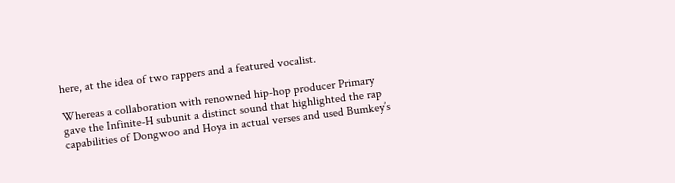here, at the idea of two rappers and a featured vocalist.

Whereas a collaboration with renowned hip-hop producer Primary gave the Infinite-H subunit a distinct sound that highlighted the rap capabilities of Dongwoo and Hoya in actual verses and used Bumkey’s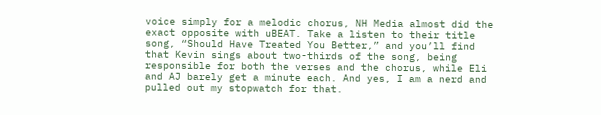voice simply for a melodic chorus, NH Media almost did the exact opposite with uBEAT. Take a listen to their title song, “Should Have Treated You Better,” and you’ll find that Kevin sings about two-thirds of the song, being responsible for both the verses and the chorus, while Eli and AJ barely get a minute each. And yes, I am a nerd and pulled out my stopwatch for that.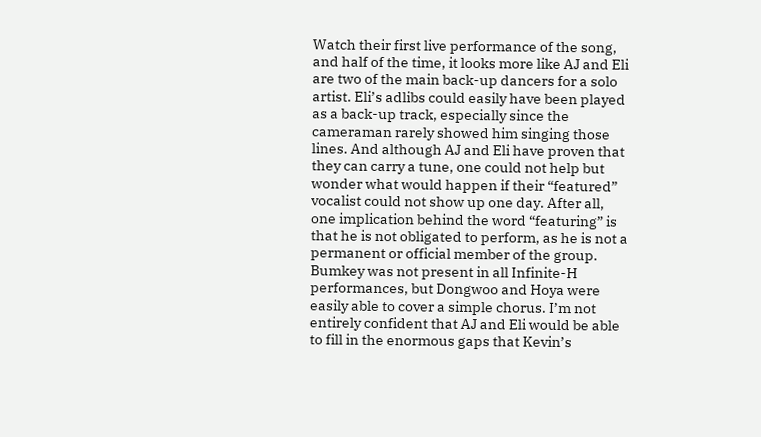Watch their first live performance of the song, and half of the time, it looks more like AJ and Eli are two of the main back-up dancers for a solo artist. Eli’s adlibs could easily have been played as a back-up track, especially since the cameraman rarely showed him singing those lines. And although AJ and Eli have proven that they can carry a tune, one could not help but wonder what would happen if their “featured” vocalist could not show up one day. After all, one implication behind the word “featuring” is that he is not obligated to perform, as he is not a permanent or official member of the group. Bumkey was not present in all Infinite-H performances, but Dongwoo and Hoya were easily able to cover a simple chorus. I’m not entirely confident that AJ and Eli would be able to fill in the enormous gaps that Kevin’s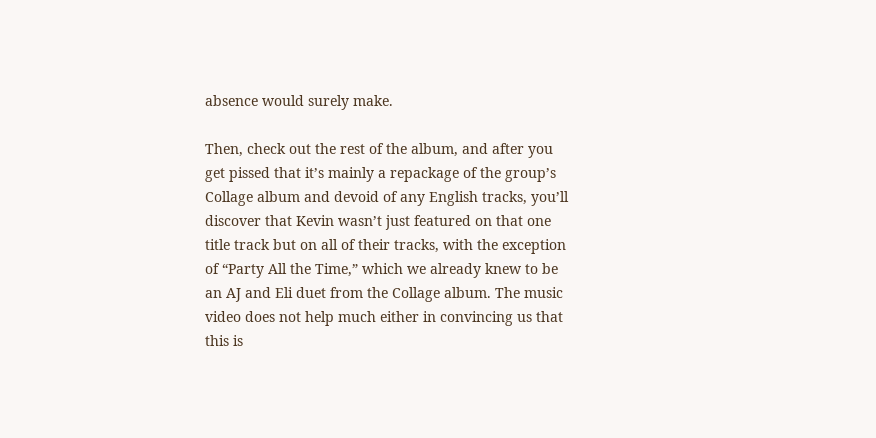absence would surely make.

Then, check out the rest of the album, and after you get pissed that it’s mainly a repackage of the group’s Collage album and devoid of any English tracks, you’ll discover that Kevin wasn’t just featured on that one title track but on all of their tracks, with the exception of “Party All the Time,” which we already knew to be an AJ and Eli duet from the Collage album. The music video does not help much either in convincing us that this is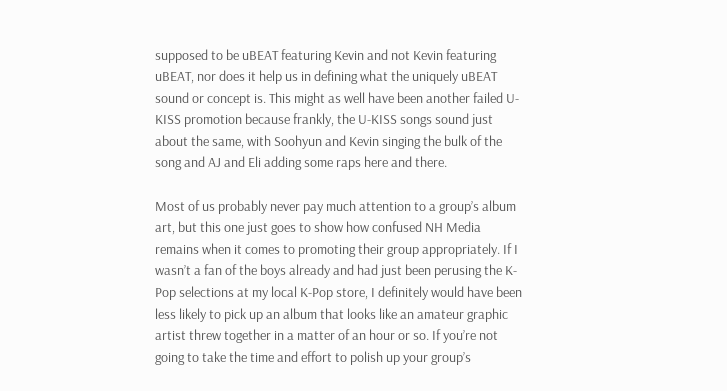supposed to be uBEAT featuring Kevin and not Kevin featuring uBEAT, nor does it help us in defining what the uniquely uBEAT sound or concept is. This might as well have been another failed U-KISS promotion because frankly, the U-KISS songs sound just about the same, with Soohyun and Kevin singing the bulk of the song and AJ and Eli adding some raps here and there.

Most of us probably never pay much attention to a group’s album art, but this one just goes to show how confused NH Media remains when it comes to promoting their group appropriately. If I wasn’t a fan of the boys already and had just been perusing the K-Pop selections at my local K-Pop store, I definitely would have been less likely to pick up an album that looks like an amateur graphic artist threw together in a matter of an hour or so. If you’re not going to take the time and effort to polish up your group’s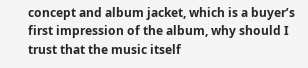concept and album jacket, which is a buyer’s first impression of the album, why should I trust that the music itself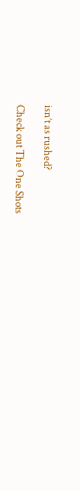isn’t as rushed?

Check out The One Shots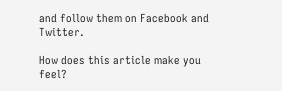and follow them on Facebook and Twitter.

How does this article make you feel?